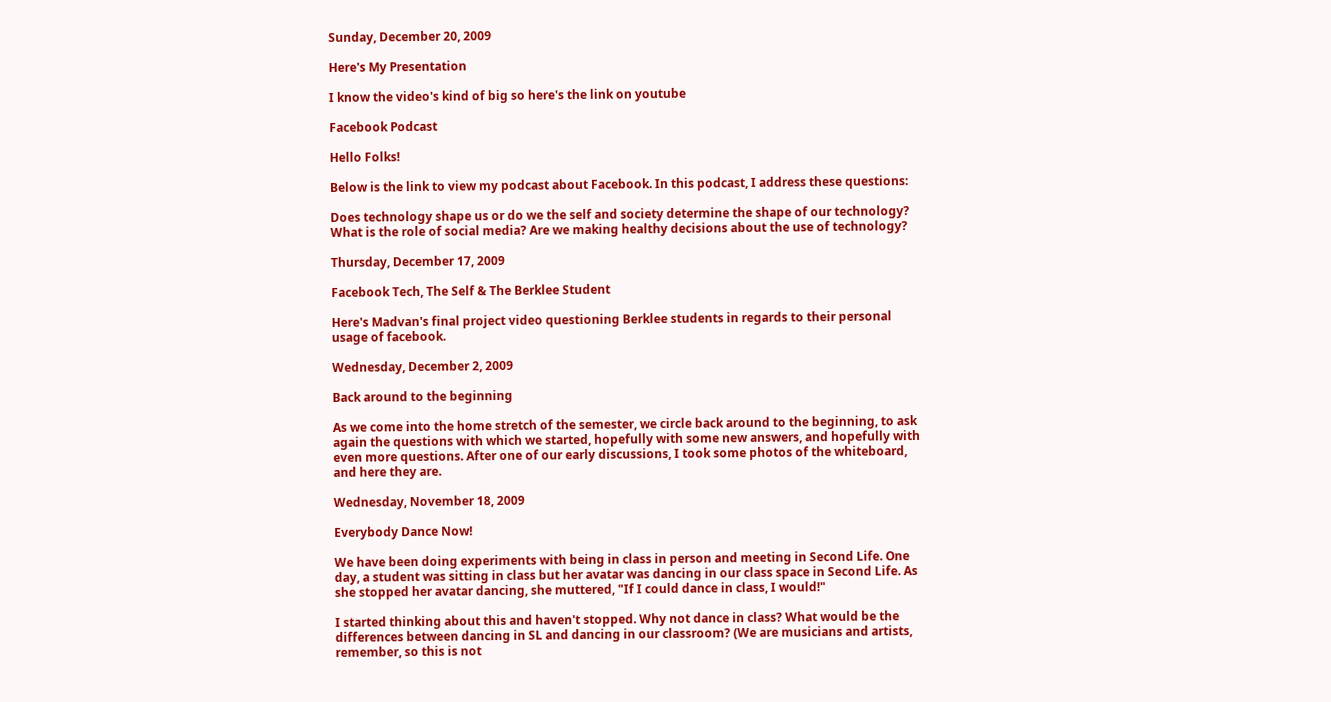Sunday, December 20, 2009

Here's My Presentation

I know the video's kind of big so here's the link on youtube

Facebook Podcast

Hello Folks!

Below is the link to view my podcast about Facebook. In this podcast, I address these questions:

Does technology shape us or do we the self and society determine the shape of our technology? What is the role of social media? Are we making healthy decisions about the use of technology?

Thursday, December 17, 2009

Facebook Tech, The Self & The Berklee Student

Here's Madvan's final project video questioning Berklee students in regards to their personal usage of facebook.

Wednesday, December 2, 2009

Back around to the beginning

As we come into the home stretch of the semester, we circle back around to the beginning, to ask again the questions with which we started, hopefully with some new answers, and hopefully with even more questions. After one of our early discussions, I took some photos of the whiteboard, and here they are.

Wednesday, November 18, 2009

Everybody Dance Now!

We have been doing experiments with being in class in person and meeting in Second Life. One day, a student was sitting in class but her avatar was dancing in our class space in Second Life. As she stopped her avatar dancing, she muttered, "If I could dance in class, I would!"

I started thinking about this and haven't stopped. Why not dance in class? What would be the differences between dancing in SL and dancing in our classroom? (We are musicians and artists, remember, so this is not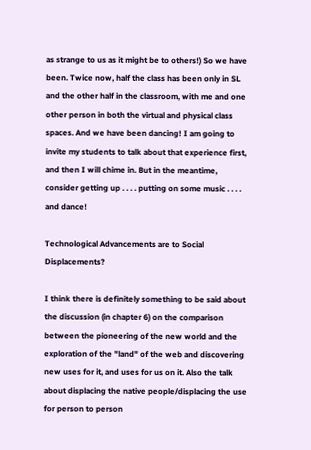as strange to us as it might be to others!) So we have been. Twice now, half the class has been only in SL and the other half in the classroom, with me and one other person in both the virtual and physical class spaces. And we have been dancing! I am going to invite my students to talk about that experience first, and then I will chime in. But in the meantime, consider getting up . . . . putting on some music . . . . and dance!

Technological Advancements are to Social Displacements?

I think there is definitely something to be said about the discussion (in chapter 6) on the comparison between the pioneering of the new world and the exploration of the "land" of the web and discovering new uses for it, and uses for us on it. Also the talk about displacing the native people/displacing the use for person to person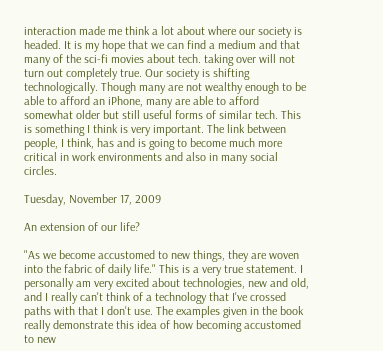interaction made me think a lot about where our society is headed. It is my hope that we can find a medium and that many of the sci-fi movies about tech. taking over will not turn out completely true. Our society is shifting technologically. Though many are not wealthy enough to be able to afford an iPhone, many are able to afford somewhat older but still useful forms of similar tech. This is something I think is very important. The link between people, I think, has and is going to become much more critical in work environments and also in many social circles.

Tuesday, November 17, 2009

An extension of our life?

"As we become accustomed to new things, they are woven into the fabric of daily life." This is a very true statement. I personally am very excited about technologies, new and old, and I really can't think of a technology that I've crossed paths with that I don't use. The examples given in the book really demonstrate this idea of how becoming accustomed to new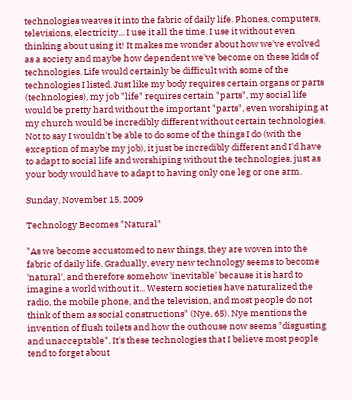technologies weaves it into the fabric of daily life. Phones, computers, televisions, electricity... I use it all the time. I use it without even thinking about using it! It makes me wonder about how we've evolved as a society and maybe how dependent we've become on these kids of technologies. Life would certainly be difficult with some of the technologies I listed. Just like my body requires certain organs or parts (technologies), my job "life" requires certain "parts", my social life would be pretty hard without the important "parts", even worshiping at my church would be incredibly different without certain technologies. Not to say I wouldn't be able to do some of the things I do (with the exception of maybe my job), it just be incredibly different and I'd have to adapt to social life and worshiping without the technologies, just as your body would have to adapt to having only one leg or one arm.

Sunday, November 15, 2009

Technology Becomes "Natural"

"As we become accustomed to new things, they are woven into the fabric of daily life. Gradually, every new technology seems to become 'natural', and therefore somehow 'inevitable' because it is hard to imagine a world without it... Western societies have naturalized the radio, the mobile phone, and the television, and most people do not think of them as social constructions" (Nye, 65). Nye mentions the invention of flush toilets and how the outhouse now seems "disgusting and unacceptable". It's these technologies that I believe most people tend to forget about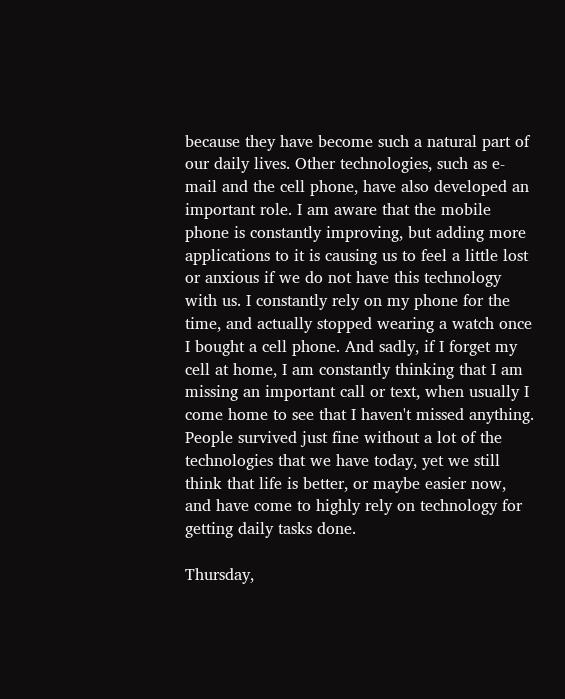because they have become such a natural part of our daily lives. Other technologies, such as e-mail and the cell phone, have also developed an important role. I am aware that the mobile phone is constantly improving, but adding more applications to it is causing us to feel a little lost or anxious if we do not have this technology with us. I constantly rely on my phone for the time, and actually stopped wearing a watch once I bought a cell phone. And sadly, if I forget my cell at home, I am constantly thinking that I am missing an important call or text, when usually I come home to see that I haven't missed anything. People survived just fine without a lot of the technologies that we have today, yet we still think that life is better, or maybe easier now, and have come to highly rely on technology for getting daily tasks done.

Thursday,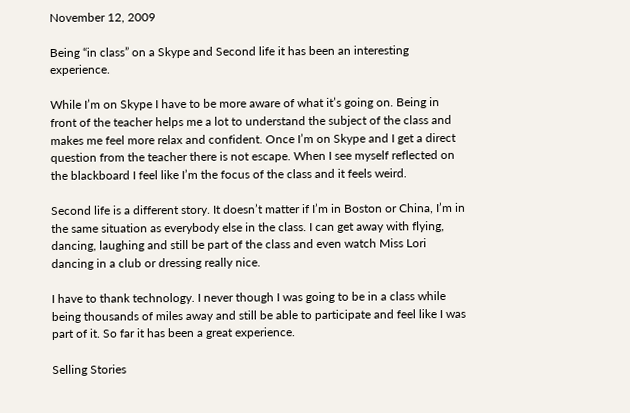November 12, 2009

Being “in class” on a Skype and Second life it has been an interesting experience.

While I’m on Skype I have to be more aware of what it’s going on. Being in front of the teacher helps me a lot to understand the subject of the class and makes me feel more relax and confident. Once I’m on Skype and I get a direct question from the teacher there is not escape. When I see myself reflected on the blackboard I feel like I’m the focus of the class and it feels weird.

Second life is a different story. It doesn’t matter if I’m in Boston or China, I’m in the same situation as everybody else in the class. I can get away with flying, dancing, laughing and still be part of the class and even watch Miss Lori dancing in a club or dressing really nice.

I have to thank technology. I never though I was going to be in a class while being thousands of miles away and still be able to participate and feel like I was part of it. So far it has been a great experience.

Selling Stories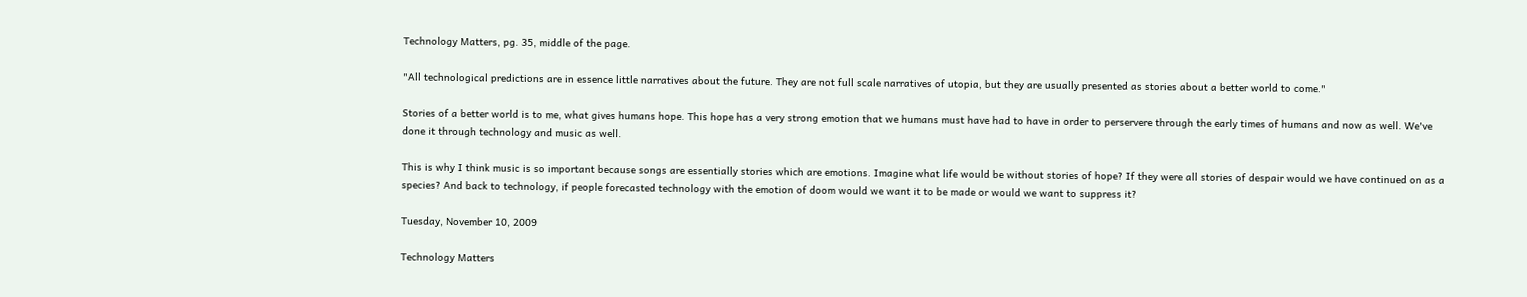Technology Matters, pg. 35, middle of the page.

"All technological predictions are in essence little narratives about the future. They are not full scale narratives of utopia, but they are usually presented as stories about a better world to come."

Stories of a better world is to me, what gives humans hope. This hope has a very strong emotion that we humans must have had to have in order to perservere through the early times of humans and now as well. We've done it through technology and music as well.

This is why I think music is so important because songs are essentially stories which are emotions. Imagine what life would be without stories of hope? If they were all stories of despair would we have continued on as a species? And back to technology, if people forecasted technology with the emotion of doom would we want it to be made or would we want to suppress it?

Tuesday, November 10, 2009

Technology Matters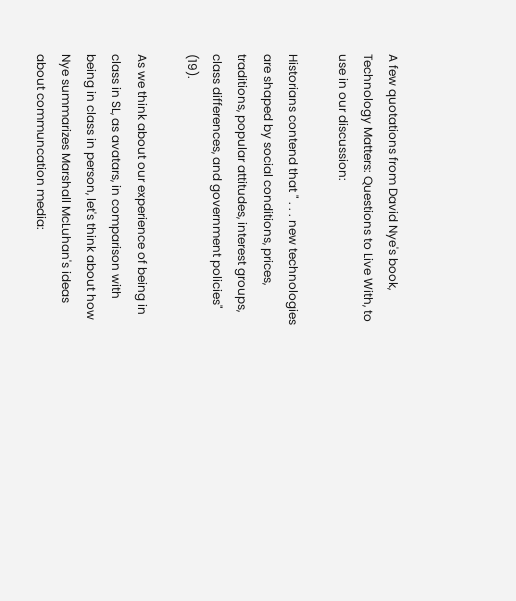A few quotations from David Nye's book, Technology Matters: Questions to Live With, to use in our discussion:

Historians contend that " . . . new technologies are shaped by social conditions, prices, traditions, popular attitudes, interest groups, class differences, and government policies" (19).

As we think about our experience of being in class in SL, as avatars, in comparison with being in class in person, let's think about how Nye summarizes Marshall McLuhan's ideas about communcation media: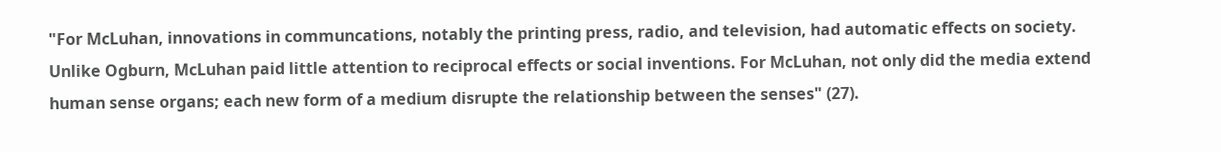"For McLuhan, innovations in communcations, notably the printing press, radio, and television, had automatic effects on society. Unlike Ogburn, McLuhan paid little attention to reciprocal effects or social inventions. For McLuhan, not only did the media extend human sense organs; each new form of a medium disrupte the relationship between the senses" (27).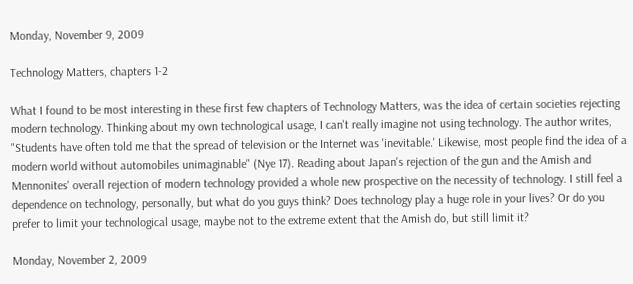Monday, November 9, 2009

Technology Matters, chapters 1-2

What I found to be most interesting in these first few chapters of Technology Matters, was the idea of certain societies rejecting modern technology. Thinking about my own technological usage, I can't really imagine not using technology. The author writes, "Students have often told me that the spread of television or the Internet was 'inevitable.' Likewise, most people find the idea of a modern world without automobiles unimaginable" (Nye 17). Reading about Japan's rejection of the gun and the Amish and Mennonites' overall rejection of modern technology provided a whole new prospective on the necessity of technology. I still feel a dependence on technology, personally, but what do you guys think? Does technology play a huge role in your lives? Or do you prefer to limit your technological usage, maybe not to the extreme extent that the Amish do, but still limit it?

Monday, November 2, 2009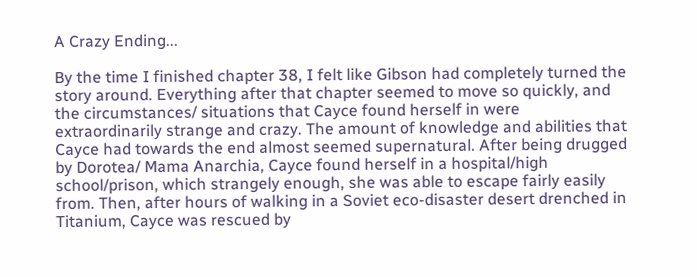A Crazy Ending...

By the time I finished chapter 38, I felt like Gibson had completely turned the story around. Everything after that chapter seemed to move so quickly, and the circumstances/ situations that Cayce found herself in were extraordinarily strange and crazy. The amount of knowledge and abilities that Cayce had towards the end almost seemed supernatural. After being drugged by Dorotea/ Mama Anarchia, Cayce found herself in a hospital/high school/prison, which strangely enough, she was able to escape fairly easily from. Then, after hours of walking in a Soviet eco-disaster desert drenched in Titanium, Cayce was rescued by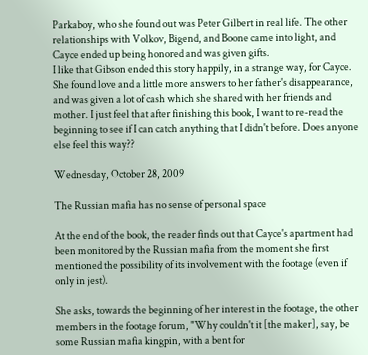Parkaboy, who she found out was Peter Gilbert in real life. The other relationships with Volkov, Bigend, and Boone came into light, and Cayce ended up being honored and was given gifts.
I like that Gibson ended this story happily, in a strange way, for Cayce. She found love and a little more answers to her father's disappearance, and was given a lot of cash which she shared with her friends and mother. I just feel that after finishing this book, I want to re-read the beginning to see if I can catch anything that I didn't before. Does anyone else feel this way??

Wednesday, October 28, 2009

The Russian mafia has no sense of personal space

At the end of the book, the reader finds out that Cayce's apartment had been monitored by the Russian mafia from the moment she first mentioned the possibility of its involvement with the footage (even if only in jest).

She asks, towards the beginning of her interest in the footage, the other members in the footage forum, "Why couldn't it [the maker], say, be some Russian mafia kingpin, with a bent for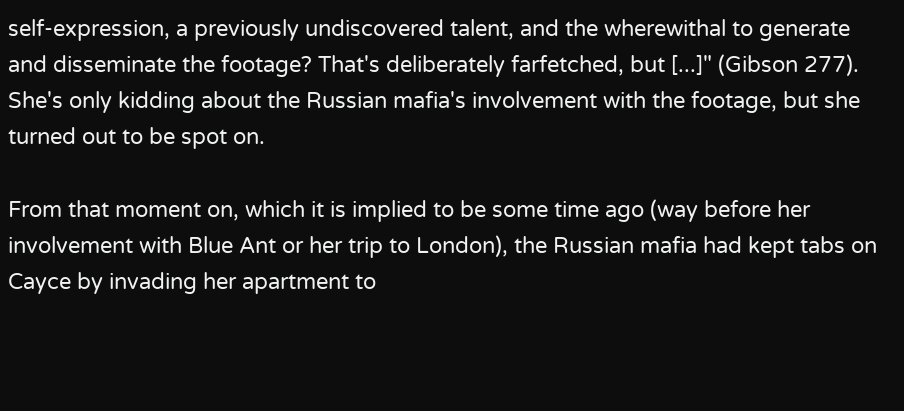self-expression, a previously undiscovered talent, and the wherewithal to generate and disseminate the footage? That's deliberately farfetched, but [...]" (Gibson 277). She's only kidding about the Russian mafia's involvement with the footage, but she turned out to be spot on.

From that moment on, which it is implied to be some time ago (way before her involvement with Blue Ant or her trip to London), the Russian mafia had kept tabs on Cayce by invading her apartment to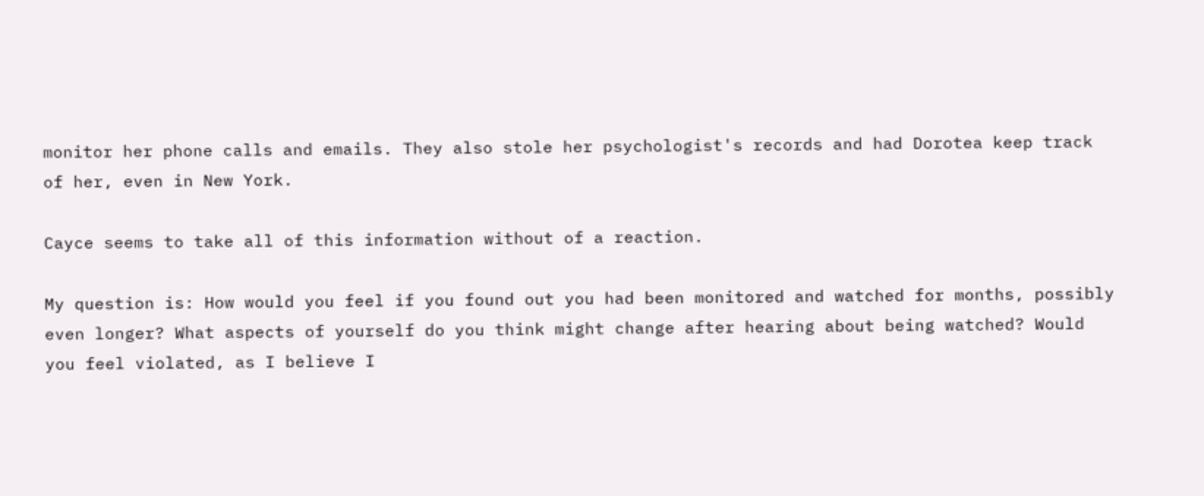monitor her phone calls and emails. They also stole her psychologist's records and had Dorotea keep track of her, even in New York.

Cayce seems to take all of this information without of a reaction.

My question is: How would you feel if you found out you had been monitored and watched for months, possibly even longer? What aspects of yourself do you think might change after hearing about being watched? Would you feel violated, as I believe I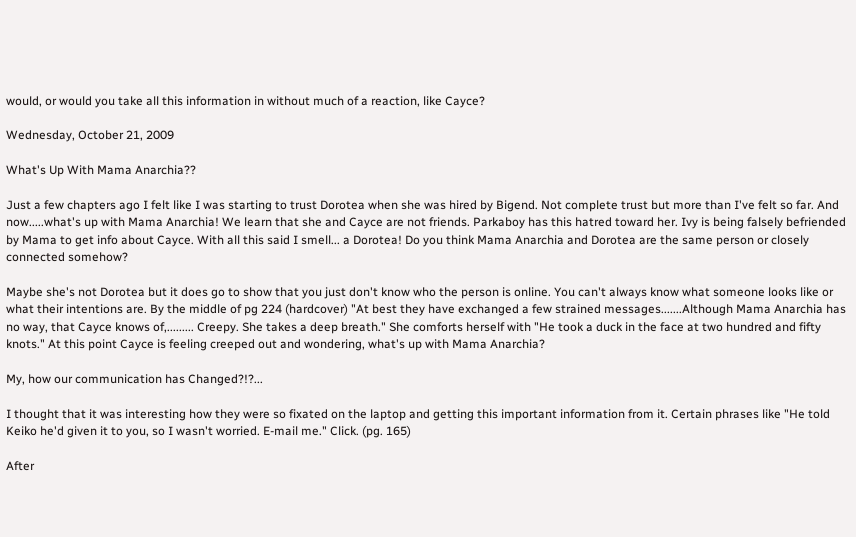would, or would you take all this information in without much of a reaction, like Cayce?

Wednesday, October 21, 2009

What's Up With Mama Anarchia??

Just a few chapters ago I felt like I was starting to trust Dorotea when she was hired by Bigend. Not complete trust but more than I've felt so far. And now.....what's up with Mama Anarchia! We learn that she and Cayce are not friends. Parkaboy has this hatred toward her. Ivy is being falsely befriended by Mama to get info about Cayce. With all this said I smell... a Dorotea! Do you think Mama Anarchia and Dorotea are the same person or closely connected somehow?

Maybe she's not Dorotea but it does go to show that you just don't know who the person is online. You can't always know what someone looks like or what their intentions are. By the middle of pg 224 (hardcover) "At best they have exchanged a few strained messages.......Although Mama Anarchia has no way, that Cayce knows of,......... Creepy. She takes a deep breath." She comforts herself with "He took a duck in the face at two hundred and fifty knots." At this point Cayce is feeling creeped out and wondering, what's up with Mama Anarchia?

My, how our communication has Changed?!?...

I thought that it was interesting how they were so fixated on the laptop and getting this important information from it. Certain phrases like "He told Keiko he'd given it to you, so I wasn't worried. E-mail me." Click. (pg. 165)

After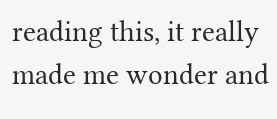reading this, it really made me wonder and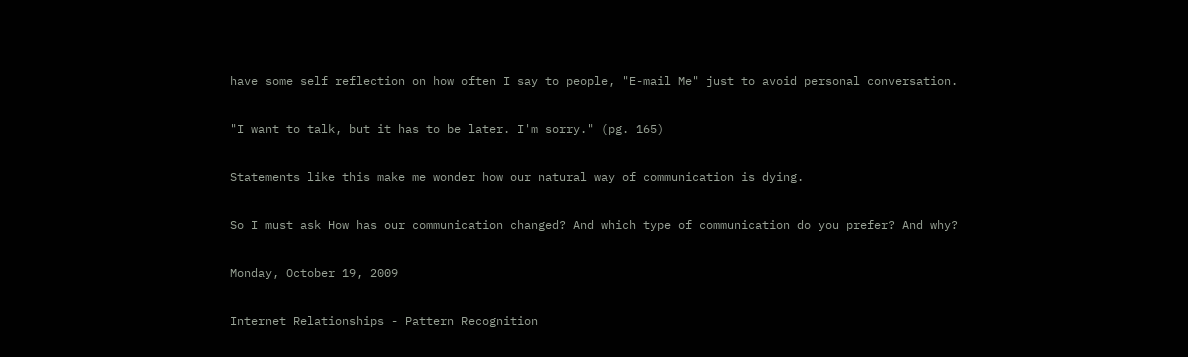have some self reflection on how often I say to people, "E-mail Me" just to avoid personal conversation.

"I want to talk, but it has to be later. I'm sorry." (pg. 165)

Statements like this make me wonder how our natural way of communication is dying.

So I must ask How has our communication changed? And which type of communication do you prefer? And why?

Monday, October 19, 2009

Internet Relationships - Pattern Recognition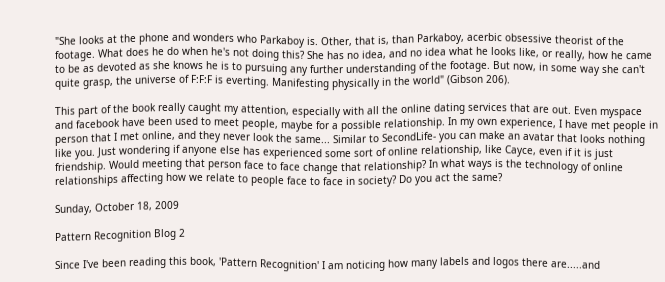"She looks at the phone and wonders who Parkaboy is. Other, that is, than Parkaboy, acerbic obsessive theorist of the footage. What does he do when he's not doing this? She has no idea, and no idea what he looks like, or really, how he came to be as devoted as she knows he is to pursuing any further understanding of the footage. But now, in some way she can't quite grasp, the universe of F:F:F is everting. Manifesting physically in the world" (Gibson 206).

This part of the book really caught my attention, especially with all the online dating services that are out. Even myspace and facebook have been used to meet people, maybe for a possible relationship. In my own experience, I have met people in person that I met online, and they never look the same... Similar to SecondLife- you can make an avatar that looks nothing like you. Just wondering if anyone else has experienced some sort of online relationship, like Cayce, even if it is just friendship. Would meeting that person face to face change that relationship? In what ways is the technology of online relationships affecting how we relate to people face to face in society? Do you act the same?

Sunday, October 18, 2009

Pattern Recognition Blog 2

Since I've been reading this book, 'Pattern Recognition' I am noticing how many labels and logos there are.....and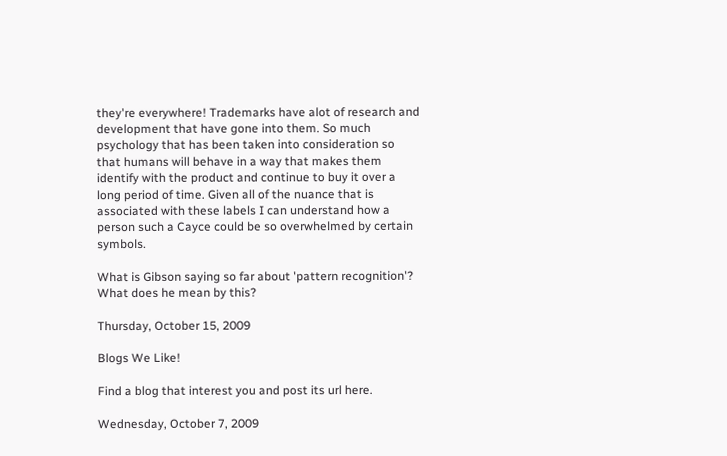they're everywhere! Trademarks have alot of research and development that have gone into them. So much psychology that has been taken into consideration so that humans will behave in a way that makes them identify with the product and continue to buy it over a long period of time. Given all of the nuance that is associated with these labels I can understand how a person such a Cayce could be so overwhelmed by certain symbols.

What is Gibson saying so far about 'pattern recognition'? What does he mean by this?

Thursday, October 15, 2009

Blogs We Like!

Find a blog that interest you and post its url here.

Wednesday, October 7, 2009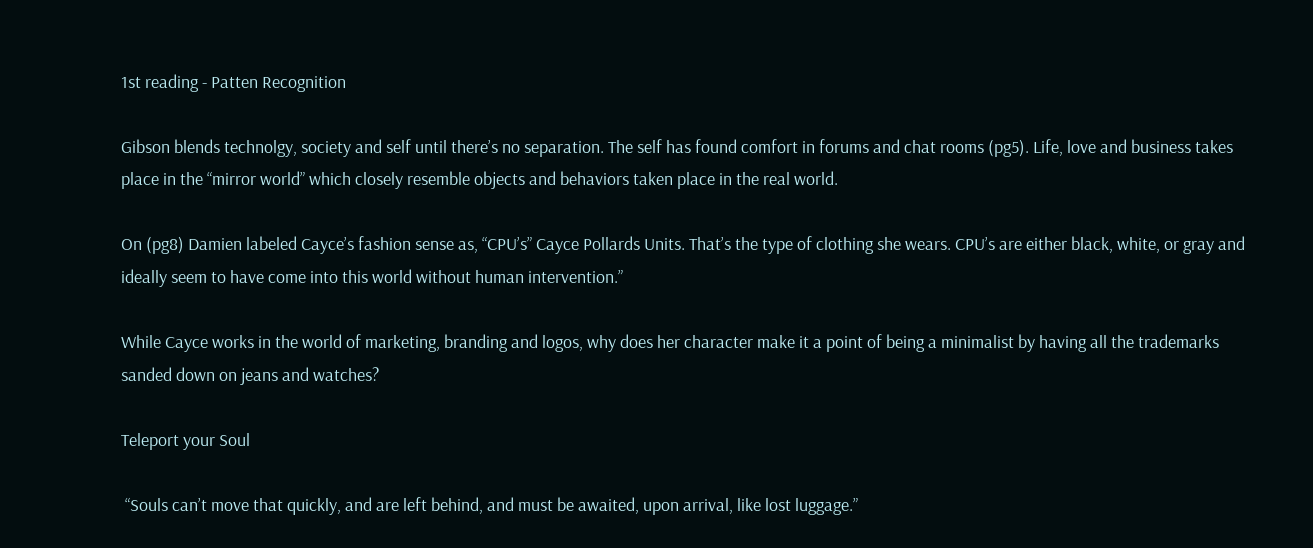1st reading - Patten Recognition

Gibson blends technolgy, society and self until there’s no separation. The self has found comfort in forums and chat rooms (pg5). Life, love and business takes place in the “mirror world” which closely resemble objects and behaviors taken place in the real world.

On (pg8) Damien labeled Cayce’s fashion sense as, “CPU’s” Cayce Pollards Units. That’s the type of clothing she wears. CPU’s are either black, white, or gray and ideally seem to have come into this world without human intervention.”

While Cayce works in the world of marketing, branding and logos, why does her character make it a point of being a minimalist by having all the trademarks sanded down on jeans and watches?

Teleport your Soul

 “Souls can’t move that quickly, and are left behind, and must be awaited, upon arrival, like lost luggage.”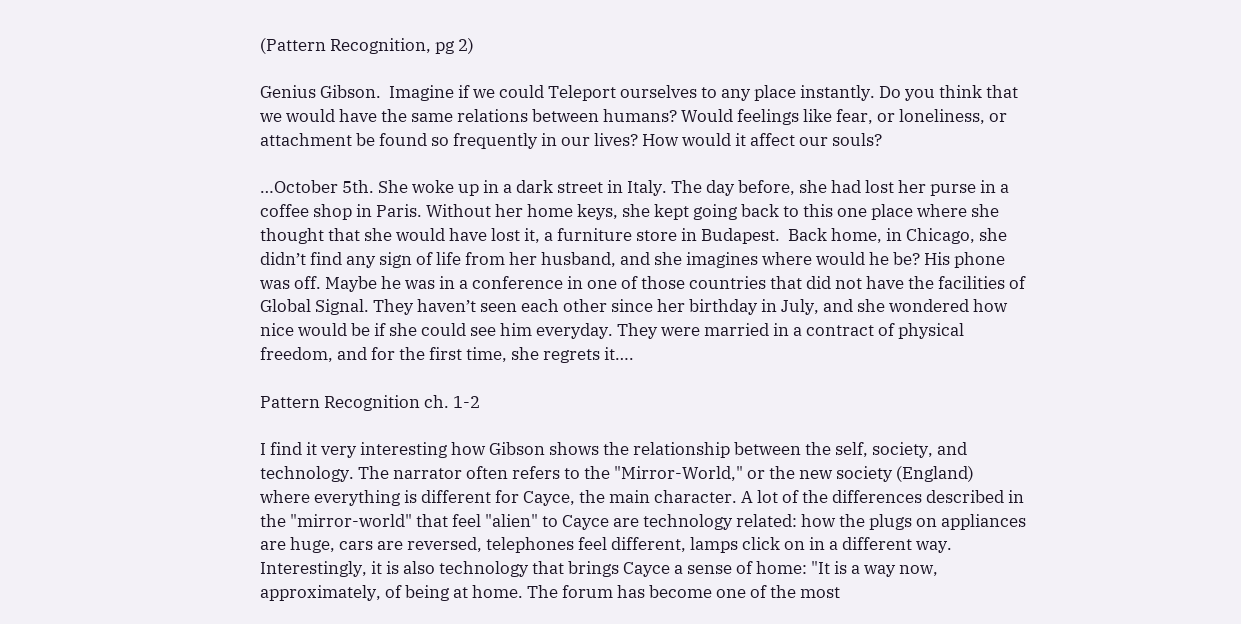(Pattern Recognition, pg 2)

Genius Gibson.  Imagine if we could Teleport ourselves to any place instantly. Do you think that we would have the same relations between humans? Would feelings like fear, or loneliness, or attachment be found so frequently in our lives? How would it affect our souls?

…October 5th. She woke up in a dark street in Italy. The day before, she had lost her purse in a coffee shop in Paris. Without her home keys, she kept going back to this one place where she thought that she would have lost it, a furniture store in Budapest.  Back home, in Chicago, she didn’t find any sign of life from her husband, and she imagines where would he be? His phone was off. Maybe he was in a conference in one of those countries that did not have the facilities of Global Signal. They haven’t seen each other since her birthday in July, and she wondered how nice would be if she could see him everyday. They were married in a contract of physical freedom, and for the first time, she regrets it….

Pattern Recognition ch. 1-2

I find it very interesting how Gibson shows the relationship between the self, society, and technology. The narrator often refers to the "Mirror-World," or the new society (England) where everything is different for Cayce, the main character. A lot of the differences described in the "mirror-world" that feel "alien" to Cayce are technology related: how the plugs on appliances are huge, cars are reversed, telephones feel different, lamps click on in a different way. Interestingly, it is also technology that brings Cayce a sense of home: "It is a way now, approximately, of being at home. The forum has become one of the most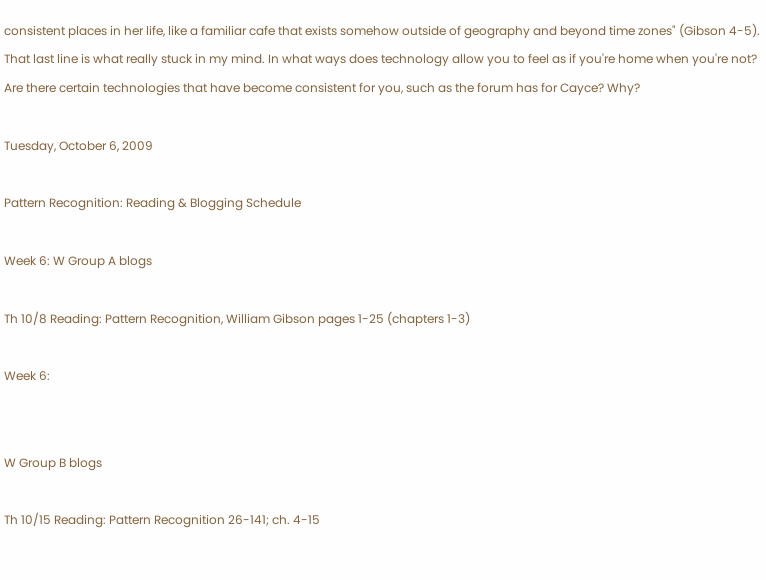consistent places in her life, like a familiar cafe that exists somehow outside of geography and beyond time zones" (Gibson 4-5). That last line is what really stuck in my mind. In what ways does technology allow you to feel as if you're home when you're not? Are there certain technologies that have become consistent for you, such as the forum has for Cayce? Why?

Tuesday, October 6, 2009

Pattern Recognition: Reading & Blogging Schedule

Week 6: W Group A blogs

Th 10/8 Reading: Pattern Recognition, William Gibson pages 1-25 (chapters 1-3)

Week 6:


W Group B blogs

Th 10/15 Reading: Pattern Recognition 26-141; ch. 4-15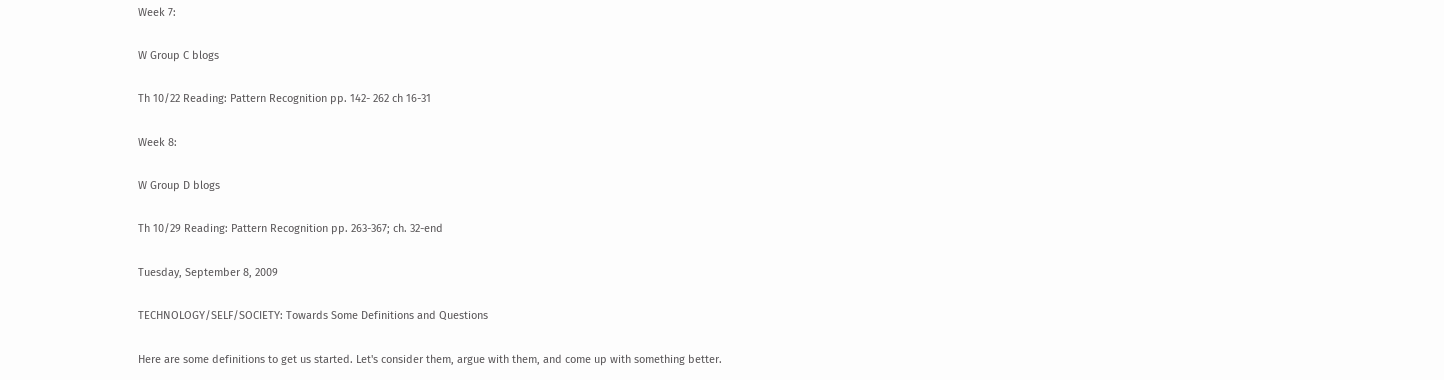Week 7:

W Group C blogs

Th 10/22 Reading: Pattern Recognition pp. 142- 262 ch 16-31

Week 8:

W Group D blogs

Th 10/29 Reading: Pattern Recognition pp. 263-367; ch. 32-end

Tuesday, September 8, 2009

TECHNOLOGY/SELF/SOCIETY: Towards Some Definitions and Questions

Here are some definitions to get us started. Let's consider them, argue with them, and come up with something better.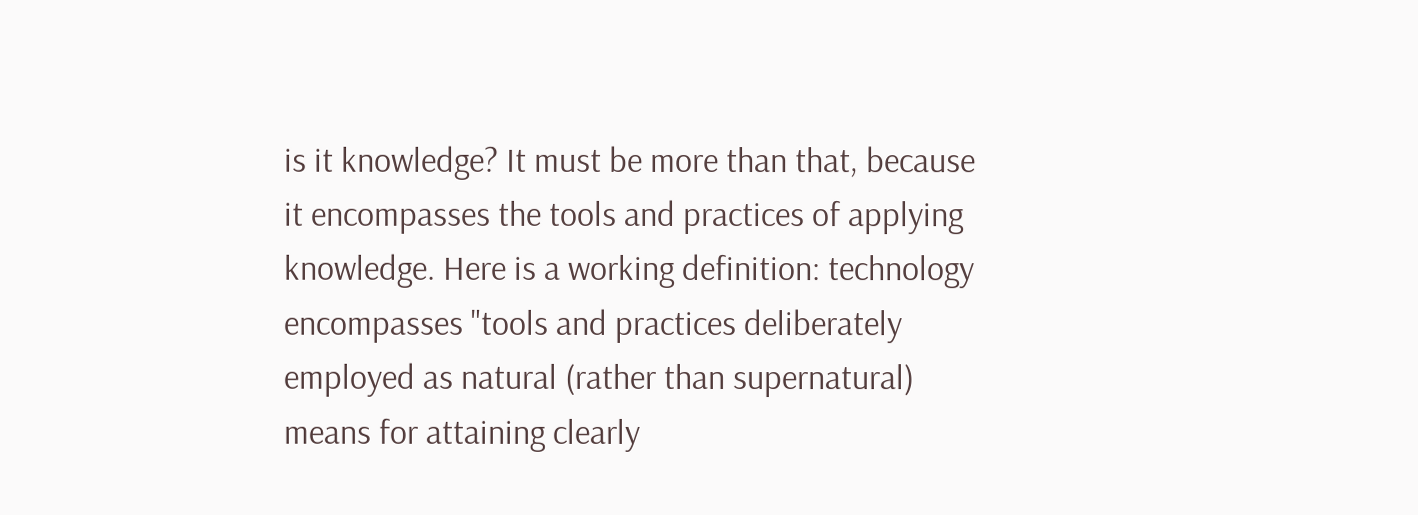is it knowledge? It must be more than that, because it encompasses the tools and practices of applying knowledge. Here is a working definition: technology encompasses "tools and practices deliberately employed as natural (rather than supernatural) means for attaining clearly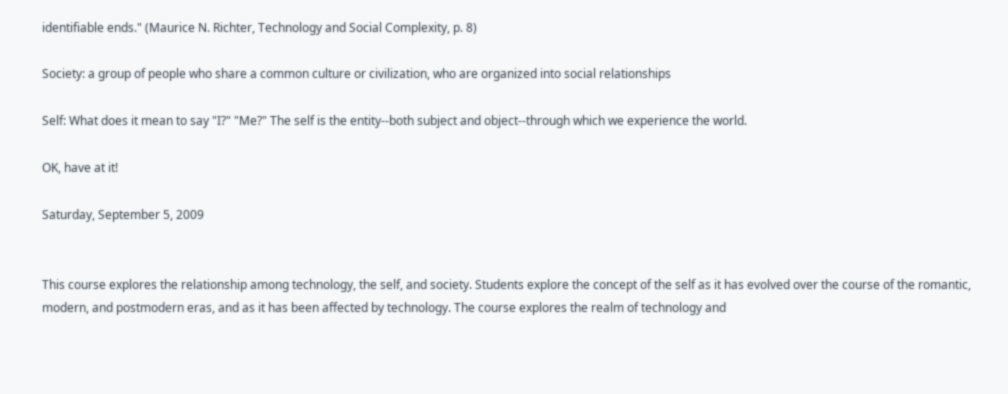identifiable ends." (Maurice N. Richter, Technology and Social Complexity, p. 8)

Society: a group of people who share a common culture or civilization, who are organized into social relationships

Self: What does it mean to say "I?" "Me?" The self is the entity--both subject and object--through which we experience the world.

OK, have at it!

Saturday, September 5, 2009


This course explores the relationship among technology, the self, and society. Students explore the concept of the self as it has evolved over the course of the romantic, modern, and postmodern eras, and as it has been affected by technology. The course explores the realm of technology and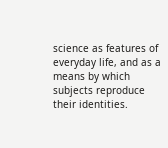science as features of everyday life, and as a means by which subjects reproduce their identities.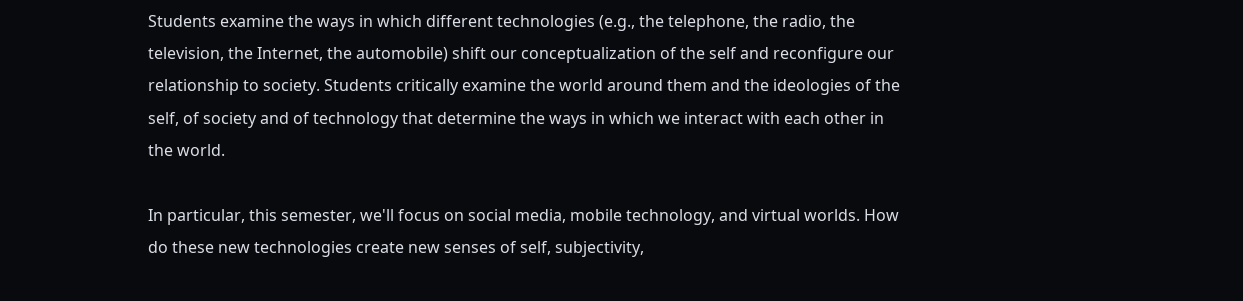Students examine the ways in which different technologies (e.g., the telephone, the radio, the television, the Internet, the automobile) shift our conceptualization of the self and reconfigure our relationship to society. Students critically examine the world around them and the ideologies of the self, of society and of technology that determine the ways in which we interact with each other in the world.

In particular, this semester, we'll focus on social media, mobile technology, and virtual worlds. How do these new technologies create new senses of self, subjectivity,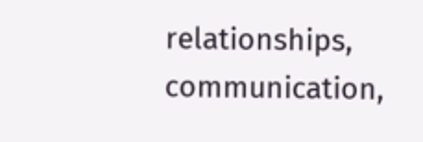relationships, communication,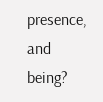presence, and being?